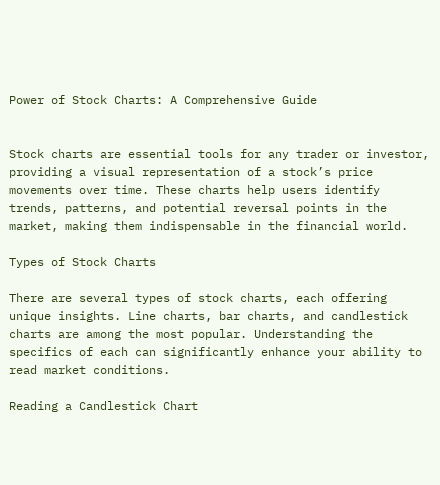Power of Stock Charts: A Comprehensive Guide


Stock charts are essential tools for any trader or investor, providing a visual representation of a stock’s price movements over time. These charts help users identify trends, patterns, and potential reversal points in the market, making them indispensable in the financial world.

Types of Stock Charts

There are several types of stock charts, each offering unique insights. Line charts, bar charts, and candlestick charts are among the most popular. Understanding the specifics of each can significantly enhance your ability to read market conditions.

Reading a Candlestick Chart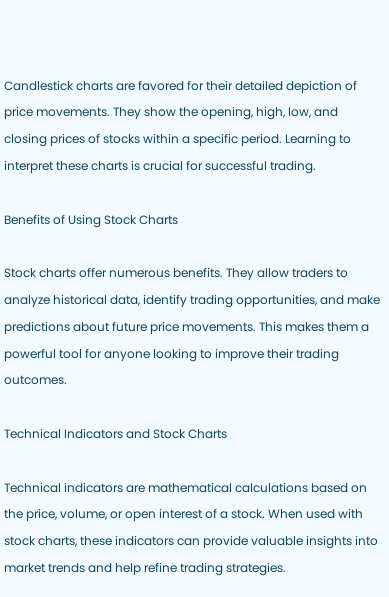Candlestick charts are favored for their detailed depiction of price movements. They show the opening, high, low, and closing prices of stocks within a specific period. Learning to interpret these charts is crucial for successful trading.

Benefits of Using Stock Charts

Stock charts offer numerous benefits. They allow traders to analyze historical data, identify trading opportunities, and make predictions about future price movements. This makes them a powerful tool for anyone looking to improve their trading outcomes.

Technical Indicators and Stock Charts

Technical indicators are mathematical calculations based on the price, volume, or open interest of a stock. When used with stock charts, these indicators can provide valuable insights into market trends and help refine trading strategies.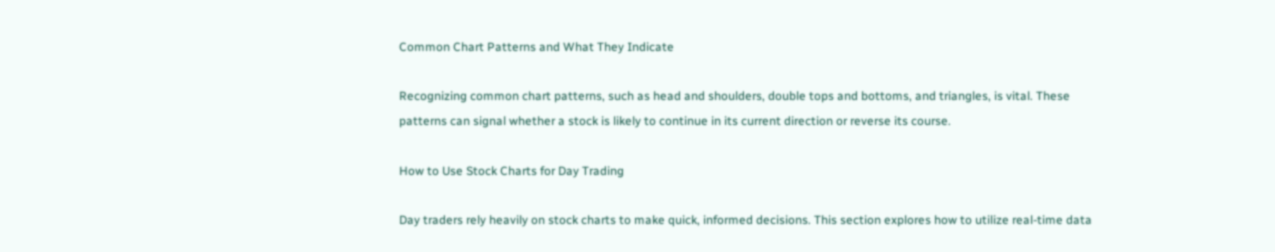Common Chart Patterns and What They Indicate

Recognizing common chart patterns, such as head and shoulders, double tops and bottoms, and triangles, is vital. These patterns can signal whether a stock is likely to continue in its current direction or reverse its course.

How to Use Stock Charts for Day Trading

Day traders rely heavily on stock charts to make quick, informed decisions. This section explores how to utilize real-time data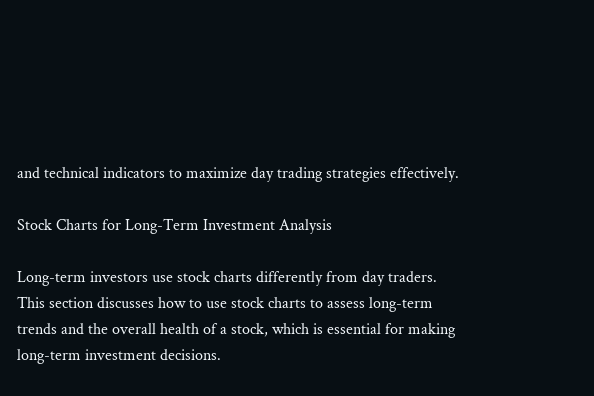and technical indicators to maximize day trading strategies effectively.

Stock Charts for Long-Term Investment Analysis

Long-term investors use stock charts differently from day traders. This section discusses how to use stock charts to assess long-term trends and the overall health of a stock, which is essential for making long-term investment decisions.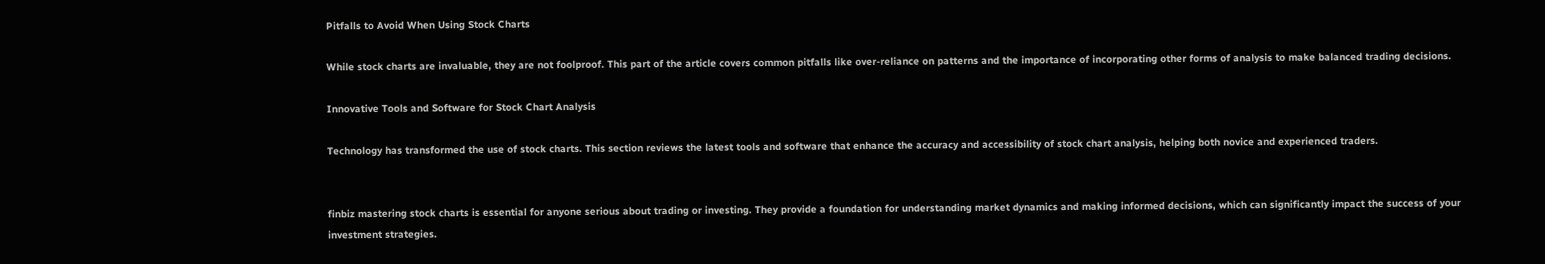Pitfalls to Avoid When Using Stock Charts

While stock charts are invaluable, they are not foolproof. This part of the article covers common pitfalls like over-reliance on patterns and the importance of incorporating other forms of analysis to make balanced trading decisions.

Innovative Tools and Software for Stock Chart Analysis

Technology has transformed the use of stock charts. This section reviews the latest tools and software that enhance the accuracy and accessibility of stock chart analysis, helping both novice and experienced traders.


finbiz mastering stock charts is essential for anyone serious about trading or investing. They provide a foundation for understanding market dynamics and making informed decisions, which can significantly impact the success of your investment strategies.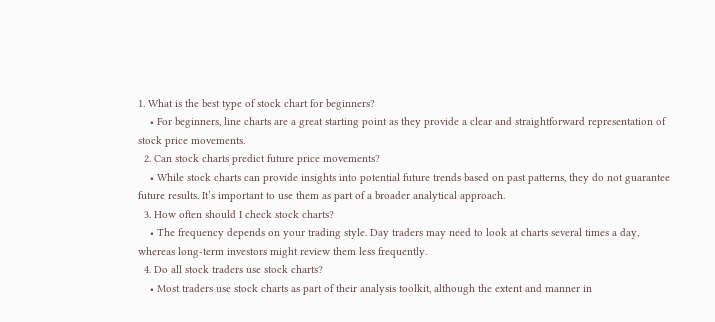1. What is the best type of stock chart for beginners?
    • For beginners, line charts are a great starting point as they provide a clear and straightforward representation of stock price movements.
  2. Can stock charts predict future price movements?
    • While stock charts can provide insights into potential future trends based on past patterns, they do not guarantee future results. It’s important to use them as part of a broader analytical approach.
  3. How often should I check stock charts?
    • The frequency depends on your trading style. Day traders may need to look at charts several times a day, whereas long-term investors might review them less frequently.
  4. Do all stock traders use stock charts?
    • Most traders use stock charts as part of their analysis toolkit, although the extent and manner in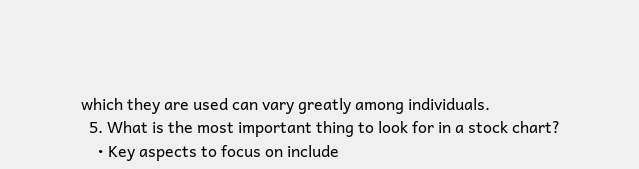which they are used can vary greatly among individuals.
  5. What is the most important thing to look for in a stock chart?
    • Key aspects to focus on include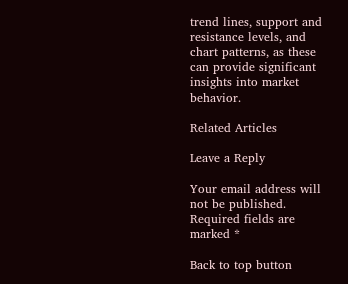trend lines, support and resistance levels, and chart patterns, as these can provide significant insights into market behavior.

Related Articles

Leave a Reply

Your email address will not be published. Required fields are marked *

Back to top button